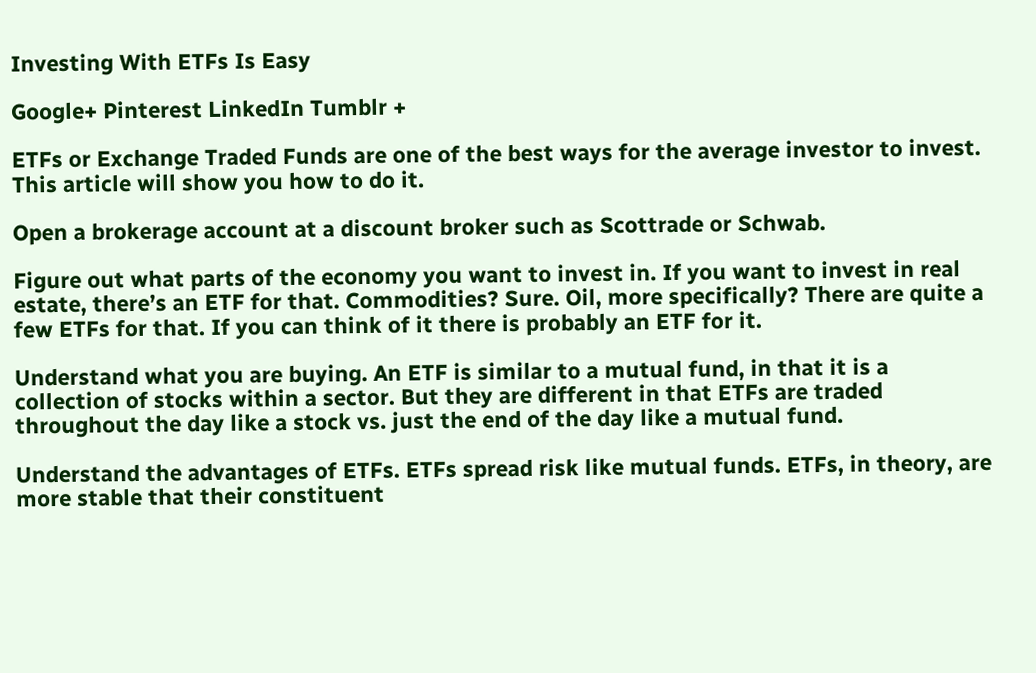Investing With ETFs Is Easy

Google+ Pinterest LinkedIn Tumblr +

ETFs or Exchange Traded Funds are one of the best ways for the average investor to invest. This article will show you how to do it.

Open a brokerage account at a discount broker such as Scottrade or Schwab.

Figure out what parts of the economy you want to invest in. If you want to invest in real estate, there’s an ETF for that. Commodities? Sure. Oil, more specifically? There are quite a few ETFs for that. If you can think of it there is probably an ETF for it.

Understand what you are buying. An ETF is similar to a mutual fund, in that it is a collection of stocks within a sector. But they are different in that ETFs are traded throughout the day like a stock vs. just the end of the day like a mutual fund.

Understand the advantages of ETFs. ETFs spread risk like mutual funds. ETFs, in theory, are more stable that their constituent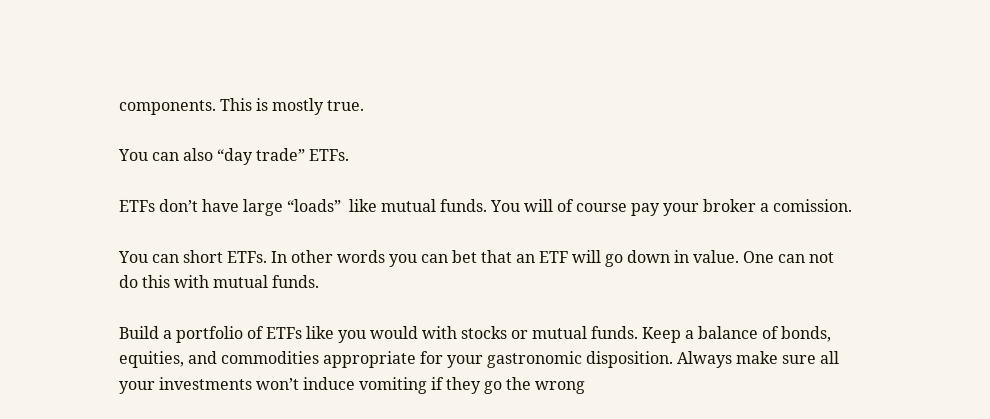components. This is mostly true.

You can also “day trade” ETFs.

ETFs don’t have large “loads”  like mutual funds. You will of course pay your broker a comission.

You can short ETFs. In other words you can bet that an ETF will go down in value. One can not do this with mutual funds.

Build a portfolio of ETFs like you would with stocks or mutual funds. Keep a balance of bonds, equities, and commodities appropriate for your gastronomic disposition. Always make sure all your investments won’t induce vomiting if they go the wrong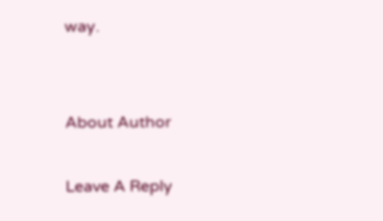way.


About Author

Leave A Reply